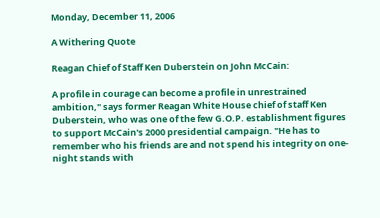Monday, December 11, 2006

A Withering Quote

Reagan Chief of Staff Ken Duberstein on John McCain:

A profile in courage can become a profile in unrestrained ambition," says former Reagan White House chief of staff Ken Duberstein, who was one of the few G.O.P. establishment figures to support McCain's 2000 presidential campaign. "He has to remember who his friends are and not spend his integrity on one-night stands with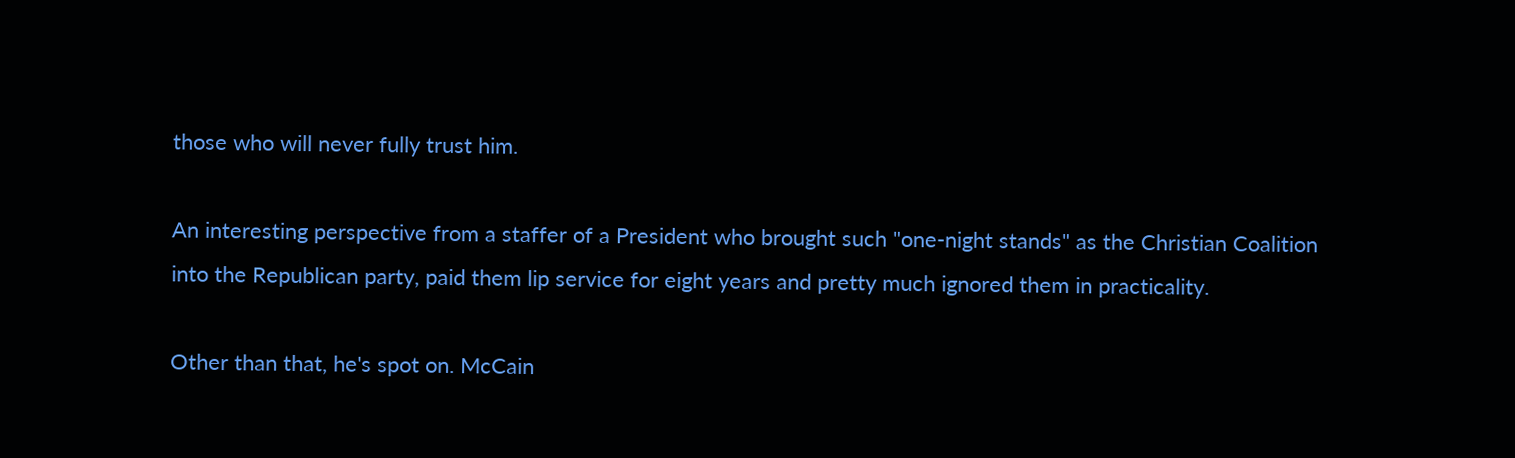those who will never fully trust him.

An interesting perspective from a staffer of a President who brought such "one-night stands" as the Christian Coalition into the Republican party, paid them lip service for eight years and pretty much ignored them in practicality.

Other than that, he's spot on. McCain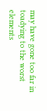may have gone too far in toadying to the worst elements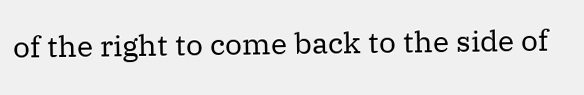of the right to come back to the side of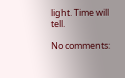light. Time will tell.

No comments: